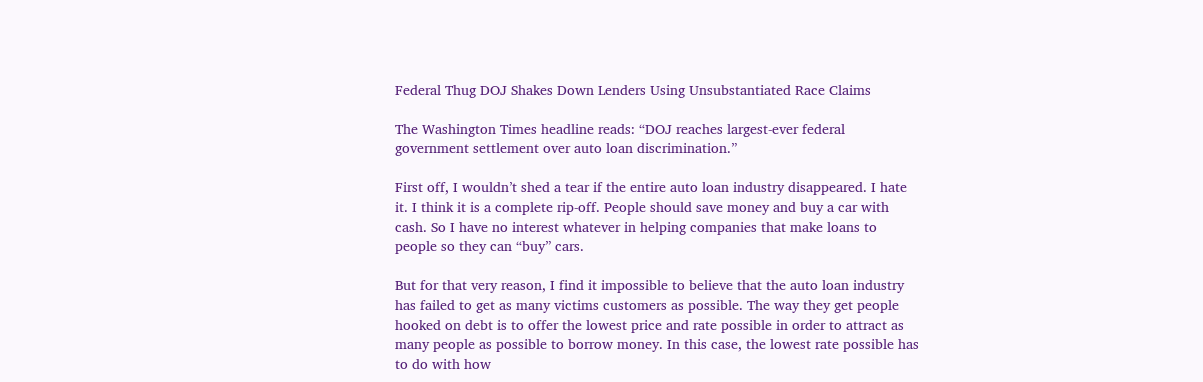Federal Thug DOJ Shakes Down Lenders Using Unsubstantiated Race Claims

The Washington Times headline reads: “DOJ reaches largest-ever federal government settlement over auto loan discrimination.”

First off, I wouldn’t shed a tear if the entire auto loan industry disappeared. I hate it. I think it is a complete rip-off. People should save money and buy a car with cash. So I have no interest whatever in helping companies that make loans to people so they can “buy” cars.

But for that very reason, I find it impossible to believe that the auto loan industry has failed to get as many victims customers as possible. The way they get people hooked on debt is to offer the lowest price and rate possible in order to attract as many people as possible to borrow money. In this case, the lowest rate possible has to do with how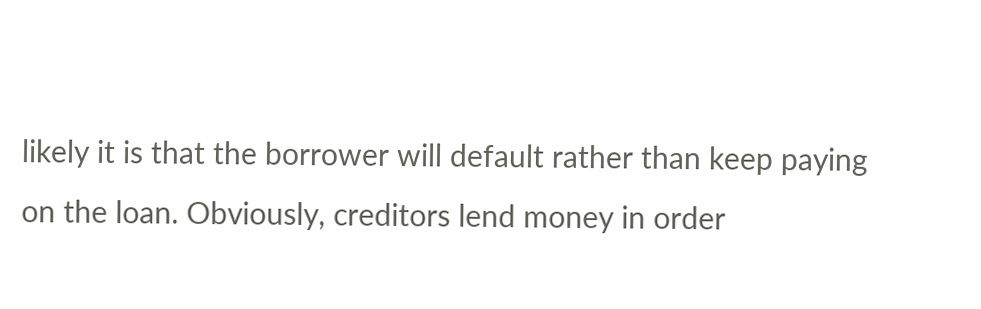likely it is that the borrower will default rather than keep paying on the loan. Obviously, creditors lend money in order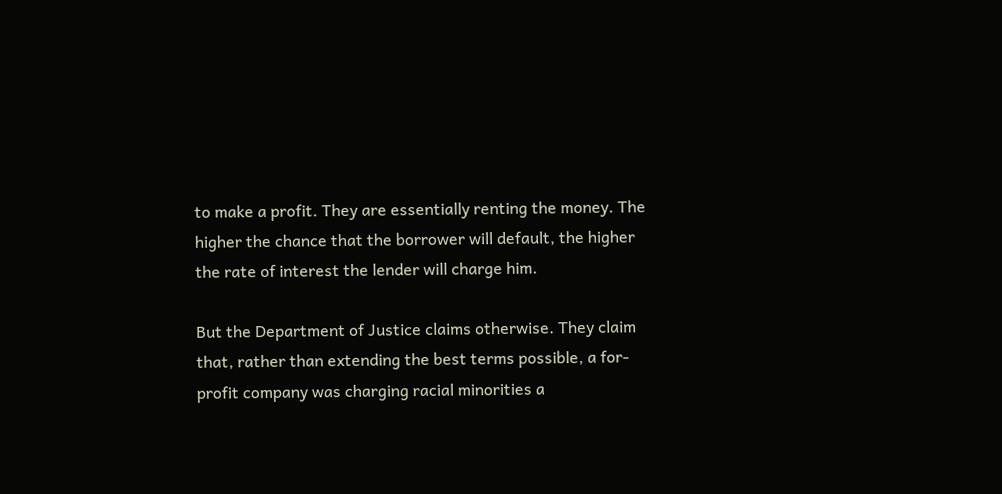to make a profit. They are essentially renting the money. The higher the chance that the borrower will default, the higher the rate of interest the lender will charge him.

But the Department of Justice claims otherwise. They claim that, rather than extending the best terms possible, a for-profit company was charging racial minorities a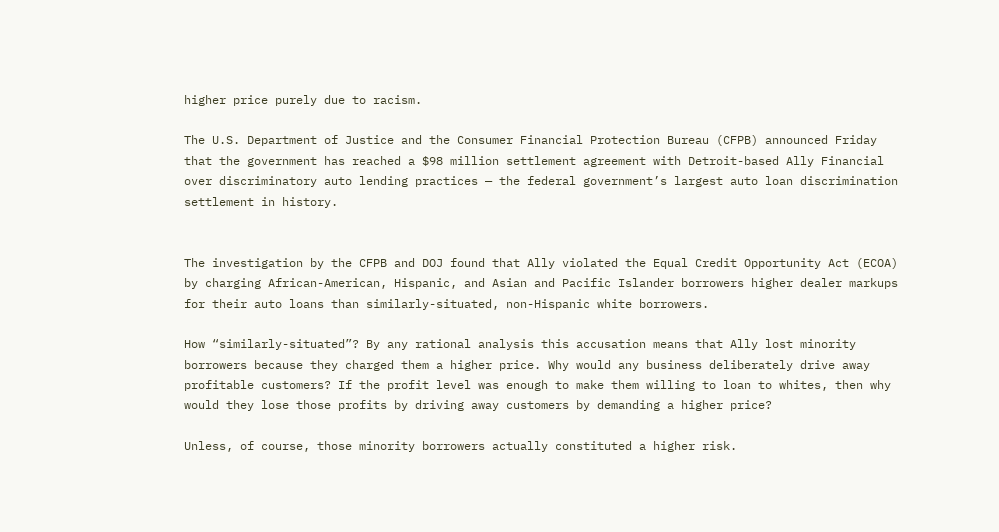higher price purely due to racism.

The U.S. Department of Justice and the Consumer Financial Protection Bureau (CFPB) announced Friday that the government has reached a $98 million settlement agreement with Detroit-based Ally Financial over discriminatory auto lending practices — the federal government’s largest auto loan discrimination settlement in history.


The investigation by the CFPB and DOJ found that Ally violated the Equal Credit Opportunity Act (ECOA) by charging African-American, Hispanic, and Asian and Pacific Islander borrowers higher dealer markups for their auto loans than similarly-situated, non-Hispanic white borrowers.

How “similarly-situated”? By any rational analysis this accusation means that Ally lost minority borrowers because they charged them a higher price. Why would any business deliberately drive away profitable customers? If the profit level was enough to make them willing to loan to whites, then why would they lose those profits by driving away customers by demanding a higher price?

Unless, of course, those minority borrowers actually constituted a higher risk.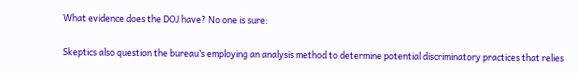What evidence does the DOJ have? No one is sure:

Skeptics also question the bureau’s employing an analysis method to determine potential discriminatory practices that relies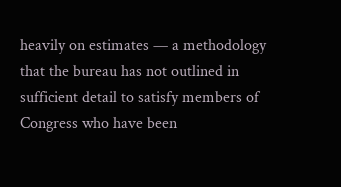heavily on estimates — a methodology that the bureau has not outlined in sufficient detail to satisfy members of Congress who have been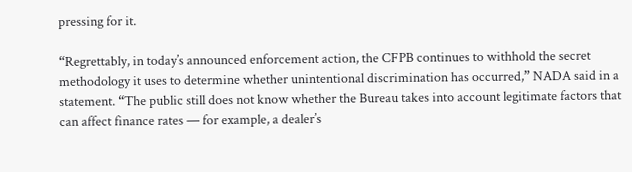pressing for it.

“Regrettably, in today’s announced enforcement action, the CFPB continues to withhold the secret methodology it uses to determine whether unintentional discrimination has occurred,” NADA said in a statement. “The public still does not know whether the Bureau takes into account legitimate factors that can affect finance rates — for example, a dealer’s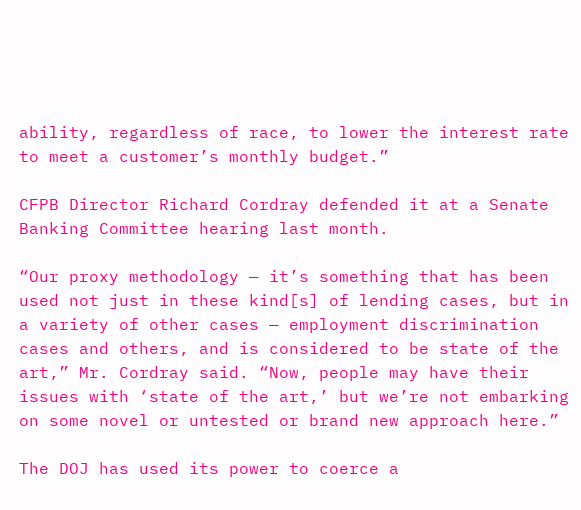ability, regardless of race, to lower the interest rate to meet a customer’s monthly budget.”

CFPB Director Richard Cordray defended it at a Senate Banking Committee hearing last month.

“Our proxy methodology — it’s something that has been used not just in these kind[s] of lending cases, but in a variety of other cases — employment discrimination cases and others, and is considered to be state of the art,” Mr. Cordray said. “Now, people may have their issues with ‘state of the art,’ but we’re not embarking on some novel or untested or brand new approach here.”

The DOJ has used its power to coerce a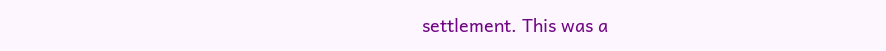settlement. This was a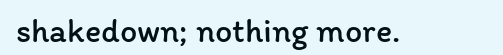shakedown; nothing more.